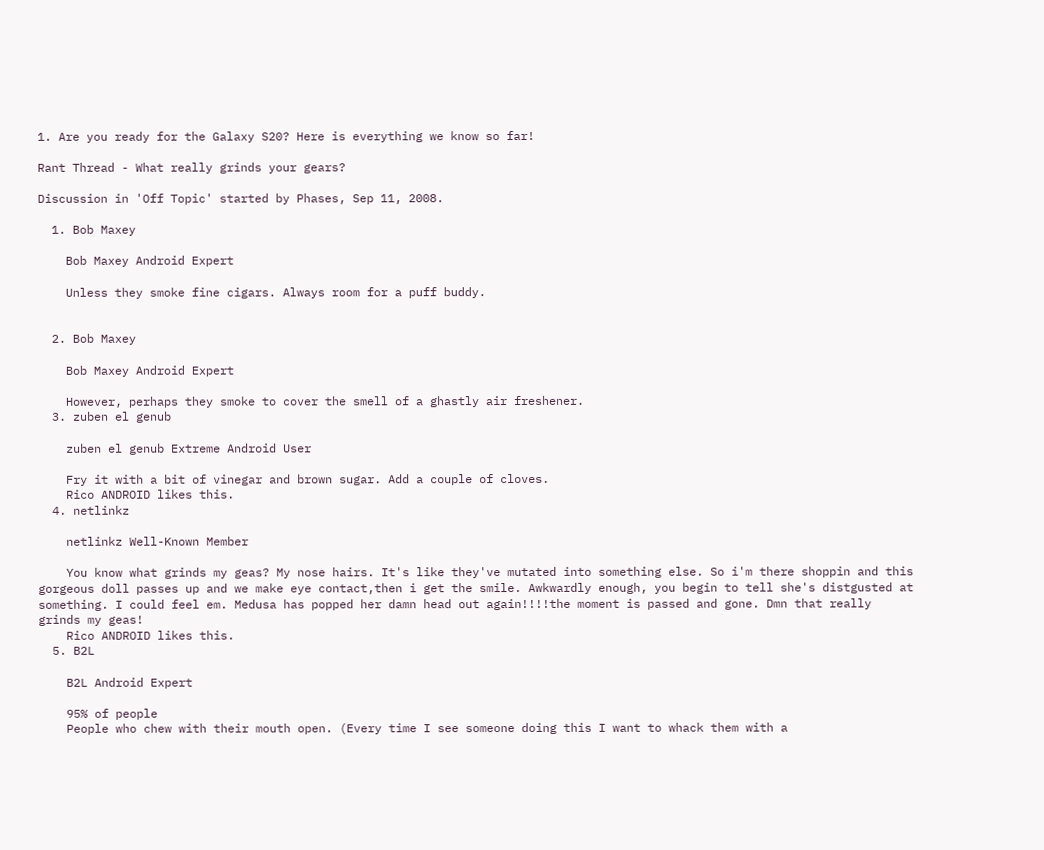1. Are you ready for the Galaxy S20? Here is everything we know so far!

Rant Thread - What really grinds your gears?

Discussion in 'Off Topic' started by Phases, Sep 11, 2008.

  1. Bob Maxey

    Bob Maxey Android Expert

    Unless they smoke fine cigars. Always room for a puff buddy.


  2. Bob Maxey

    Bob Maxey Android Expert

    However, perhaps they smoke to cover the smell of a ghastly air freshener.
  3. zuben el genub

    zuben el genub Extreme Android User

    Fry it with a bit of vinegar and brown sugar. Add a couple of cloves.
    Rico ANDROID likes this.
  4. netlinkz

    netlinkz Well-Known Member

    You know what grinds my geas? My nose hairs. It's like they've mutated into something else. So i'm there shoppin and this gorgeous doll passes up and we make eye contact,then i get the smile. Awkwardly enough, you begin to tell she's distgusted at something. I could feel em. Medusa has popped her damn head out again!!!!the moment is passed and gone. Dmn that really grinds my geas!
    Rico ANDROID likes this.
  5. B2L

    B2L Android Expert

    95% of people
    People who chew with their mouth open. (Every time I see someone doing this I want to whack them with a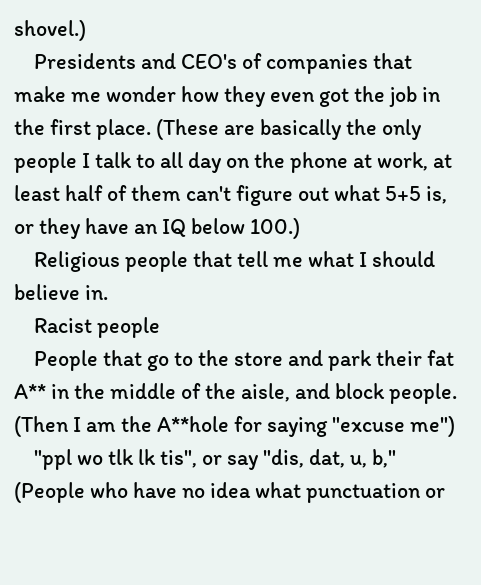shovel.)
    Presidents and CEO's of companies that make me wonder how they even got the job in the first place. (These are basically the only people I talk to all day on the phone at work, at least half of them can't figure out what 5+5 is, or they have an IQ below 100.)
    Religious people that tell me what I should believe in.
    Racist people
    People that go to the store and park their fat A** in the middle of the aisle, and block people. (Then I am the A**hole for saying "excuse me")
    "ppl wo tlk lk tis", or say "dis, dat, u, b," (People who have no idea what punctuation or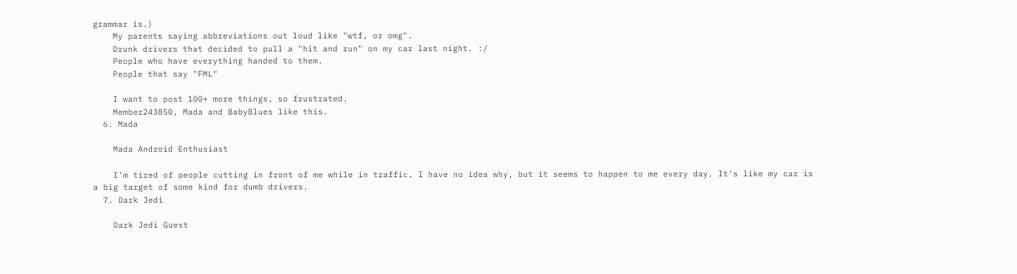grammar is.)
    My parents saying abbreviations out loud like "wtf, or omg".
    Drunk drivers that decided to pull a "hit and run" on my car last night. :/
    People who have everything handed to them.
    People that say "FML"

    I want to post 100+ more things, so frustrated.
    Member243850, Mada and BabyBlues like this.
  6. Mada

    Mada Android Enthusiast

    I'm tired of people cutting in front of me while in traffic. I have no idea why, but it seems to happen to me every day. It's like my car is a big target of some kind for dumb drivers.
  7. Dark Jedi

    Dark Jedi Guest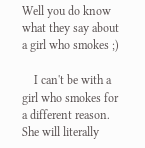Well you do know what they say about a girl who smokes ;)

    I can't be with a girl who smokes for a different reason. She will literally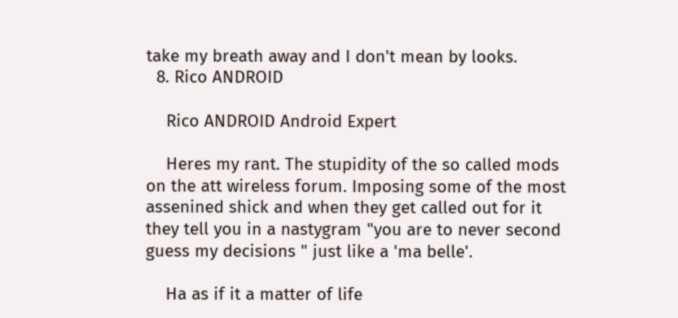take my breath away and I don't mean by looks.
  8. Rico ANDROID

    Rico ANDROID Android Expert

    Heres my rant. The stupidity of the so called mods on the att wireless forum. Imposing some of the most assenined shick and when they get called out for it they tell you in a nastygram "you are to never second guess my decisions " just like a 'ma belle'.

    Ha as if it a matter of life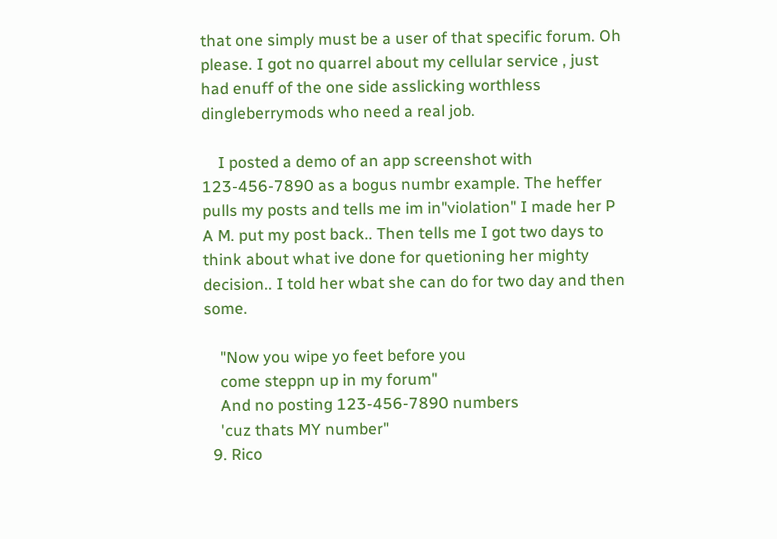that one simply must be a user of that specific forum. Oh please. I got no quarrel about my cellular service , just had enuff of the one side asslicking worthless dingleberrymods who need a real job.

    I posted a demo of an app screenshot with 123-456-7890 as a bogus numbr example. The heffer pulls my posts and tells me im in"violation" I made her P A M. put my post back.. Then tells me I got two days to think about what ive done for quetioning her mighty decision.. I told her wbat she can do for two day and then some.

    "Now you wipe yo feet before you
    come steppn up in my forum"
    And no posting 123-456-7890 numbers
    'cuz thats MY number"
  9. Rico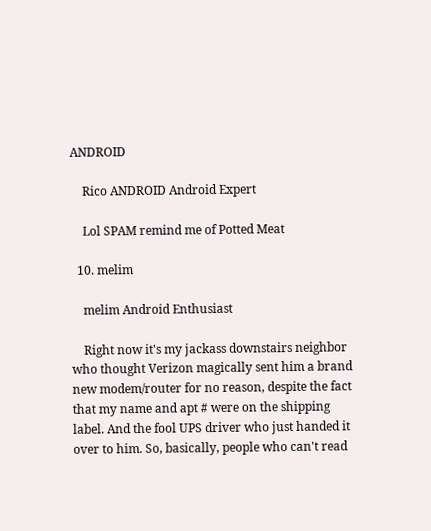ANDROID

    Rico ANDROID Android Expert

    Lol SPAM remind me of Potted Meat

  10. melim

    melim Android Enthusiast

    Right now it's my jackass downstairs neighbor who thought Verizon magically sent him a brand new modem/router for no reason, despite the fact that my name and apt # were on the shipping label. And the fool UPS driver who just handed it over to him. So, basically, people who can't read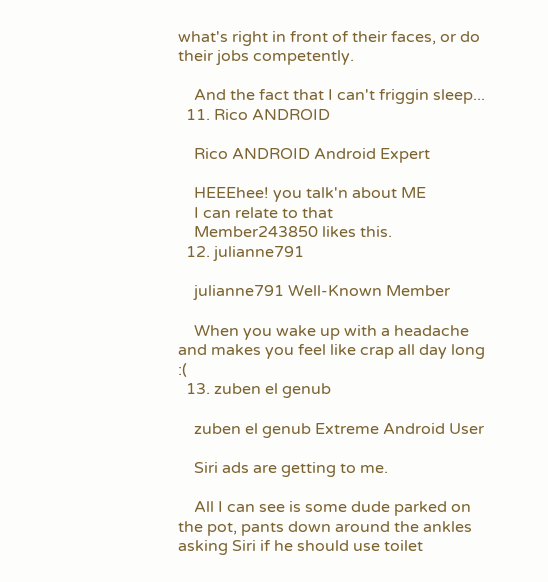what's right in front of their faces, or do their jobs competently.

    And the fact that I can't friggin sleep...
  11. Rico ANDROID

    Rico ANDROID Android Expert

    HEEEhee! you talk'n about ME
    I can relate to that
    Member243850 likes this.
  12. julianne791

    julianne791 Well-Known Member

    When you wake up with a headache and makes you feel like crap all day long :(
  13. zuben el genub

    zuben el genub Extreme Android User

    Siri ads are getting to me.

    All I can see is some dude parked on the pot, pants down around the ankles asking Siri if he should use toilet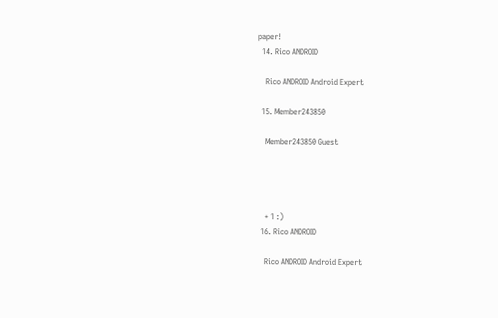paper!
  14. Rico ANDROID

    Rico ANDROID Android Expert

  15. Member243850

    Member243850 Guest




    + 1 :)
  16. Rico ANDROID

    Rico ANDROID Android Expert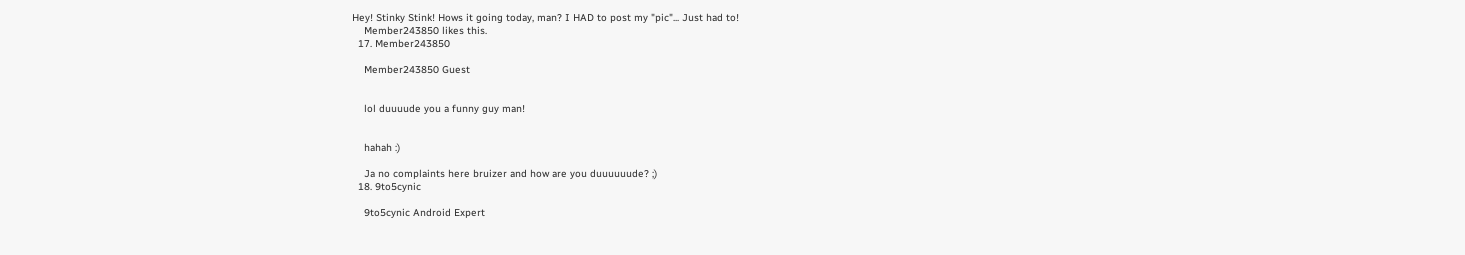Hey! Stinky Stink! Hows it going today, man? I HAD to post my "pic"... Just had to!
    Member243850 likes this.
  17. Member243850

    Member243850 Guest


    lol duuuude you a funny guy man!


    hahah :)

    Ja no complaints here bruizer and how are you duuuuuude? ;)
  18. 9to5cynic

    9to5cynic Android Expert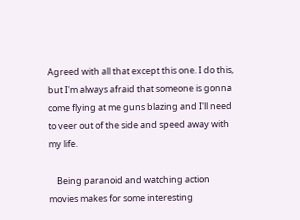Agreed with all that except this one. I do this, but I'm always afraid that someone is gonna come flying at me guns blazing and I'll need to veer out of the side and speed away with my life.

    Being paranoid and watching action movies makes for some interesting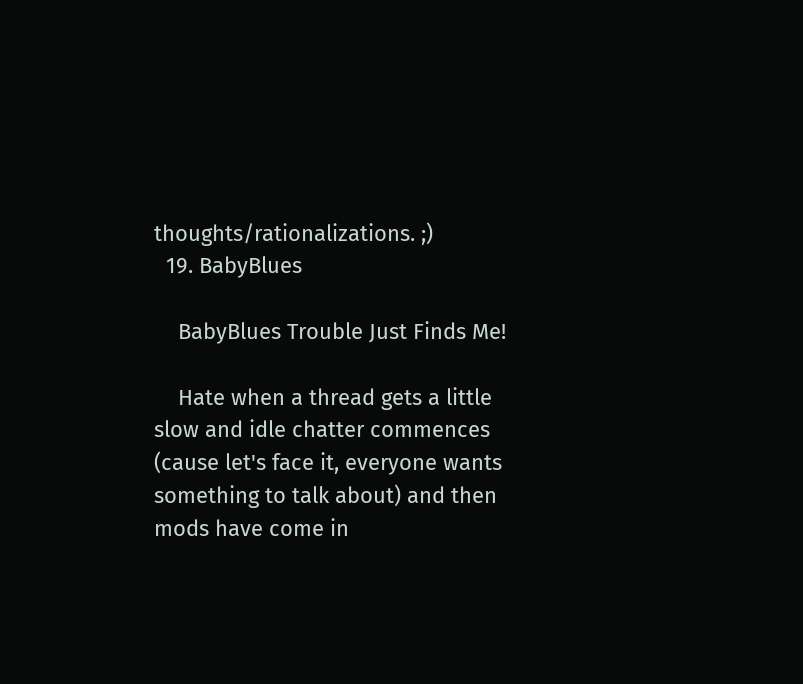thoughts/rationalizations. ;)
  19. BabyBlues

    BabyBlues Trouble Just Finds Me!

    Hate when a thread gets a little slow and idle chatter commences (cause let's face it, everyone wants something to talk about) and then mods have come in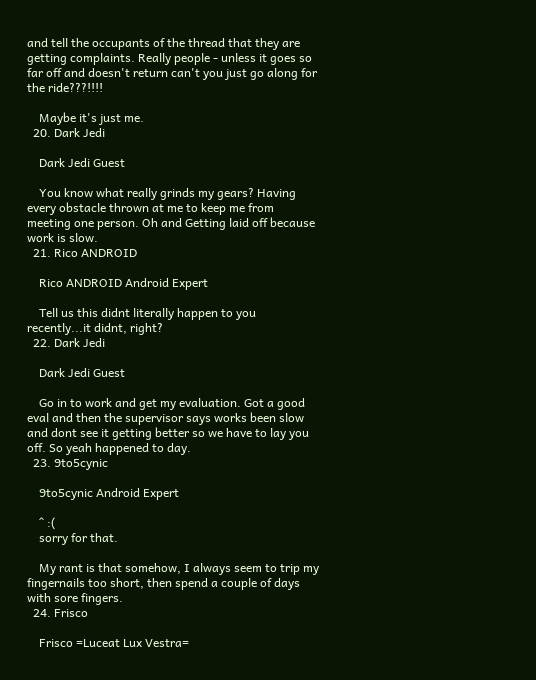and tell the occupants of the thread that they are getting complaints. Really people - unless it goes so far off and doesn't return can't you just go along for the ride???!!!!

    Maybe it's just me.
  20. Dark Jedi

    Dark Jedi Guest

    You know what really grinds my gears? Having every obstacle thrown at me to keep me from meeting one person. Oh and Getting laid off because work is slow.
  21. Rico ANDROID

    Rico ANDROID Android Expert

    Tell us this didnt literally happen to you recently...it didnt, right?
  22. Dark Jedi

    Dark Jedi Guest

    Go in to work and get my evaluation. Got a good eval and then the supervisor says works been slow and dont see it getting better so we have to lay you off. So yeah happened to day.
  23. 9to5cynic

    9to5cynic Android Expert

    ^ :(
    sorry for that.

    My rant is that somehow, I always seem to trip my fingernails too short, then spend a couple of days with sore fingers.
  24. Frisco

    Frisco =Luceat Lux Vestra=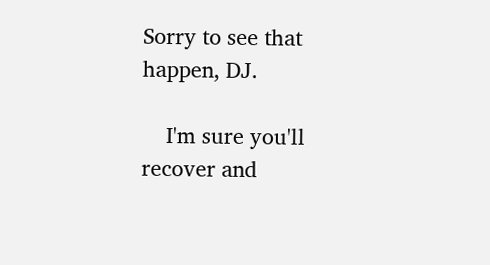Sorry to see that happen, DJ.

    I'm sure you'll recover and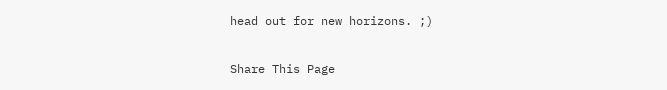head out for new horizons. ;)

Share This Page